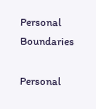Personal Boundaries

Personal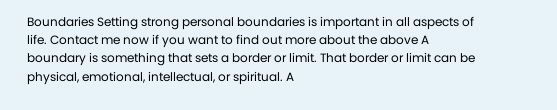Boundaries Setting strong personal boundaries is important in all aspects of life. Contact me now if you want to find out more about the above A boundary is something that sets a border or limit. That border or limit can be physical, emotional, intellectual, or spiritual. A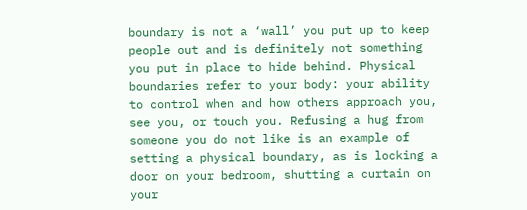boundary is not a ‘wall’ you put up to keep people out and is definitely not something you put in place to hide behind. Physical boundaries refer to your body: your ability to control when and how others approach you, see you, or touch you. Refusing a hug from someone you do not like is an example of setting a physical boundary, as is locking a door on your bedroom, shutting a curtain on your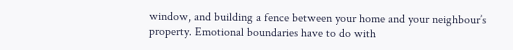window, and building a fence between your home and your neighbour’s property. Emotional boundaries have to do with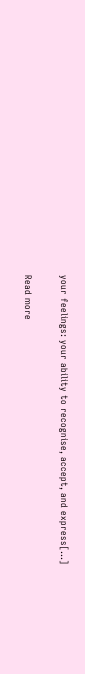your feelings: your ability to recognise, accept, and express[…]

Read more